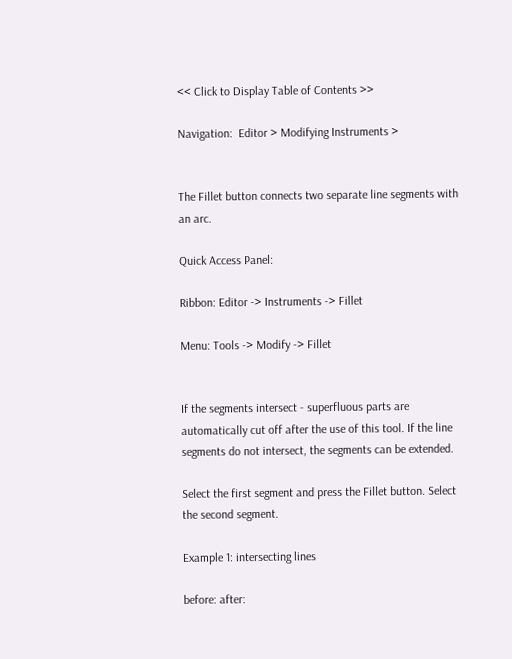<< Click to Display Table of Contents >>

Navigation:  Editor > Modifying Instruments >


The Fillet button connects two separate line segments with an arc.

Quick Access Panel:

Ribbon: Editor -> Instruments -> Fillet

Menu: Tools -> Modify -> Fillet


If the segments intersect - superfluous parts are automatically cut off after the use of this tool. If the line segments do not intersect, the segments can be extended.

Select the first segment and press the Fillet button. Select the second segment.

Example 1: intersecting lines

before: after: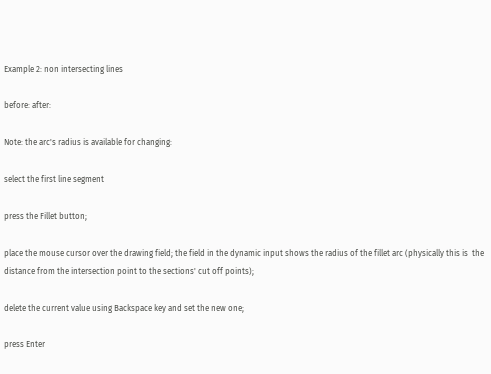Example 2: non intersecting lines

before: after:

Note: the arc's radius is available for changing:

select the first line segment

press the Fillet button;

place the mouse cursor over the drawing field; the field in the dynamic input shows the radius of the fillet arc (physically this is  the distance from the intersection point to the sections' cut off points);

delete the current value using Backspace key and set the new one;

press Enter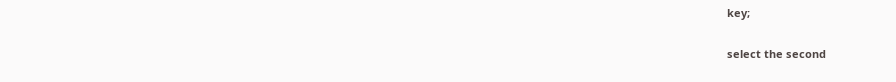key;

select the second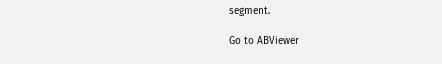segment.

Go to ABViewer